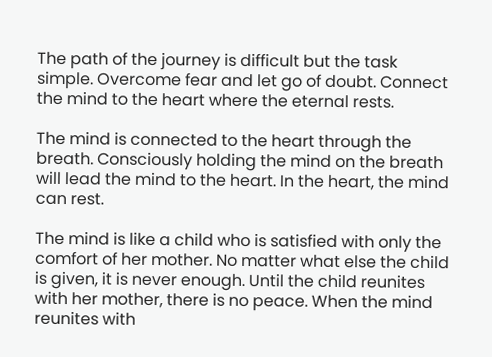The path of the journey is difficult but the task simple. Overcome fear and let go of doubt. Connect the mind to the heart where the eternal rests.

The mind is connected to the heart through the breath. Consciously holding the mind on the breath will lead the mind to the heart. In the heart, the mind can rest.

The mind is like a child who is satisfied with only the comfort of her mother. No matter what else the child is given, it is never enough. Until the child reunites with her mother, there is no peace. When the mind reunites with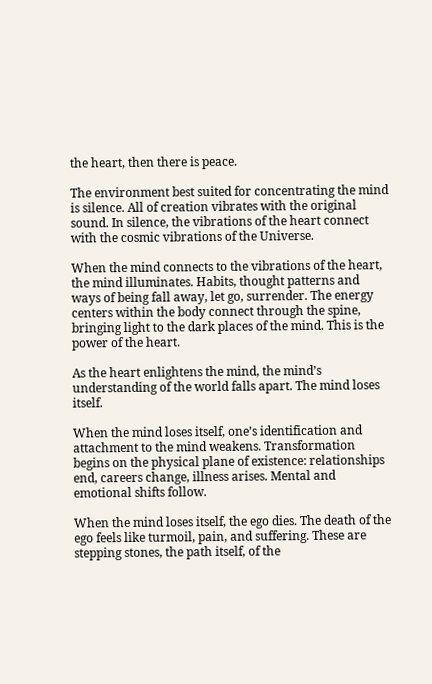the heart, then there is peace.

The environment best suited for concentrating the mind is silence. All of creation vibrates with the original sound. In silence, the vibrations of the heart connect with the cosmic vibrations of the Universe.

When the mind connects to the vibrations of the heart, the mind illuminates. Habits, thought patterns and ways of being fall away, let go, surrender. The energy centers within the body connect through the spine, bringing light to the dark places of the mind. This is the power of the heart.

As the heart enlightens the mind, the mind’s understanding of the world falls apart. The mind loses itself.

When the mind loses itself, one’s identification and attachment to the mind weakens. Transformation begins on the physical plane of existence: relationships end, careers change, illness arises. Mental and emotional shifts follow.

When the mind loses itself, the ego dies. The death of the ego feels like turmoil, pain, and suffering. These are stepping stones, the path itself, of the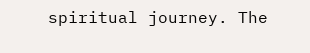spiritual journey. The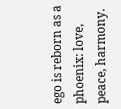ego is reborn as a phoenix: love, peace, harmony.